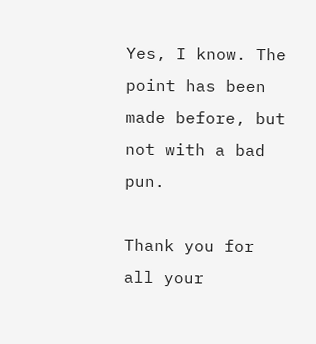Yes, I know. The point has been made before, but not with a bad pun.

Thank you for all your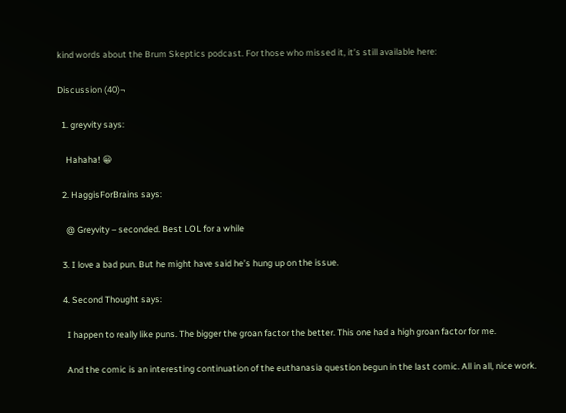kind words about the Brum Skeptics podcast. For those who missed it, it’s still available here:

Discussion (40)¬

  1. greyvity says:

    Hahaha! 😀

  2. HaggisForBrains says:

    @ Greyvity – seconded. Best LOL for a while

  3. I love a bad pun. But he might have said he’s hung up on the issue.

  4. Second Thought says:

    I happen to really like puns. The bigger the groan factor the better. This one had a high groan factor for me.

    And the comic is an interesting continuation of the euthanasia question begun in the last comic. All in all, nice work.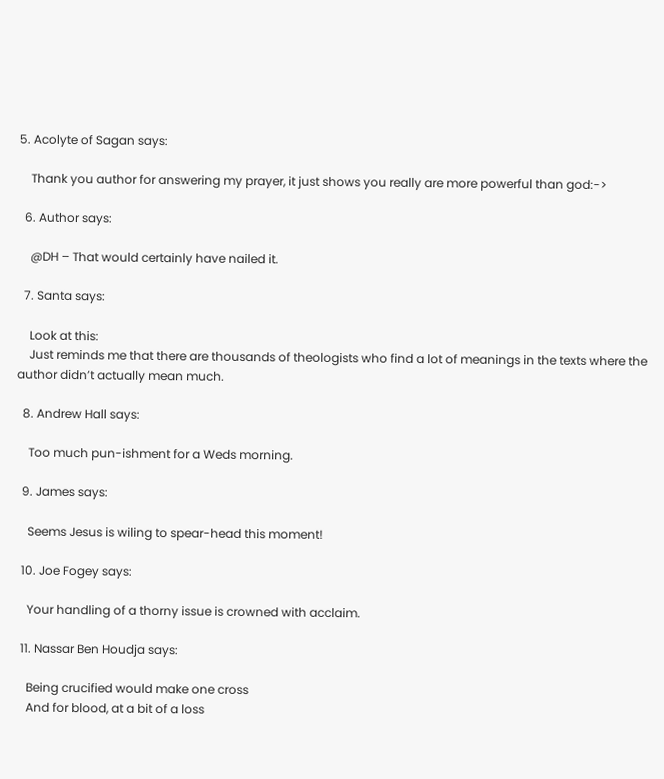5. Acolyte of Sagan says:

    Thank you author for answering my prayer, it just shows you really are more powerful than god:->

  6. Author says:

    @DH – That would certainly have nailed it.

  7. Santa says:

    Look at this:
    Just reminds me that there are thousands of theologists who find a lot of meanings in the texts where the author didn’t actually mean much.

  8. Andrew Hall says:

    Too much pun-ishment for a Weds morning.

  9. James says:

    Seems Jesus is wiling to spear-head this moment!

  10. Joe Fogey says:

    Your handling of a thorny issue is crowned with acclaim.

  11. Nassar Ben Houdja says:

    Being crucified would make one cross
    And for blood, at a bit of a loss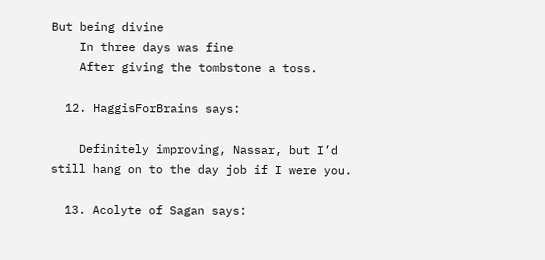But being divine
    In three days was fine
    After giving the tombstone a toss.

  12. HaggisForBrains says:

    Definitely improving, Nassar, but I’d still hang on to the day job if I were you.

  13. Acolyte of Sagan says: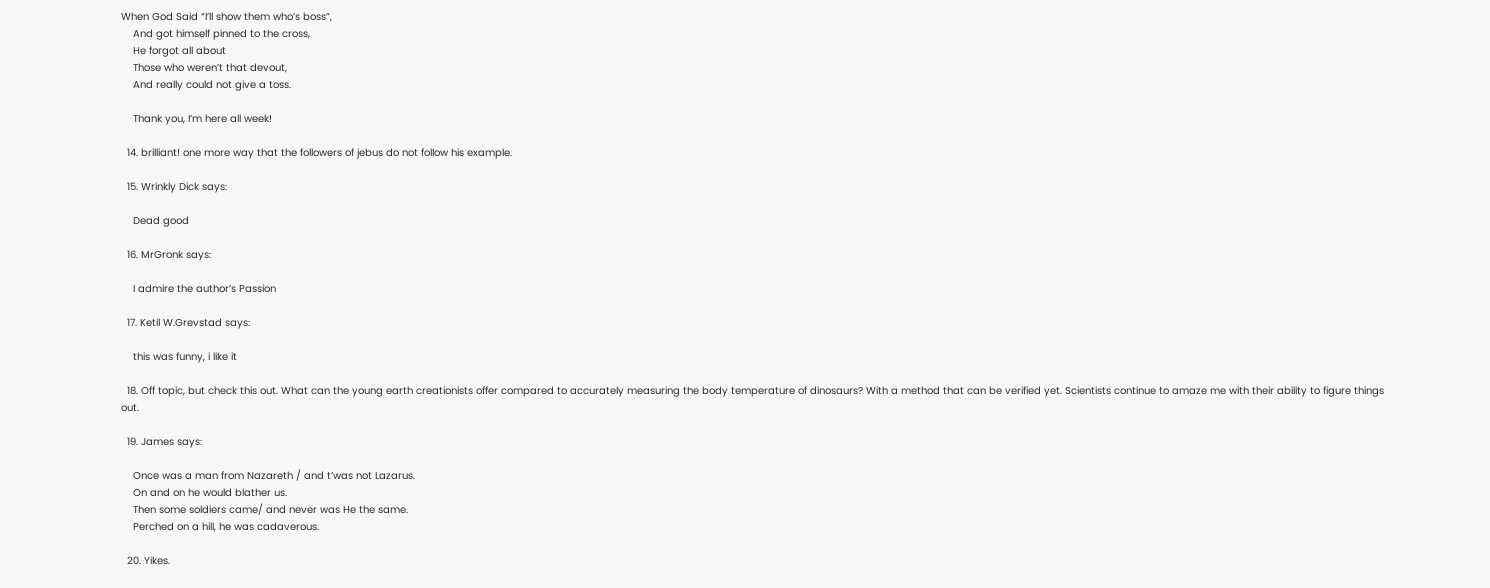When God Said “I’ll show them who’s boss”,
    And got himself pinned to the cross,
    He forgot all about
    Those who weren’t that devout,
    And really could not give a toss.

    Thank you, I’m here all week!

  14. brilliant! one more way that the followers of jebus do not follow his example.

  15. Wrinkly Dick says:

    Dead good

  16. MrGronk says:

    I admire the author’s Passion

  17. Ketil W.Grevstad says:

    this was funny, i like it

  18. Off topic, but check this out. What can the young earth creationists offer compared to accurately measuring the body temperature of dinosaurs? With a method that can be verified yet. Scientists continue to amaze me with their ability to figure things out.

  19. James says:

    Once was a man from Nazareth / and t’was not Lazarus.
    On and on he would blather us.
    Then some soldiers came/ and never was He the same.
    Perched on a hill, he was cadaverous.

  20. Yikes.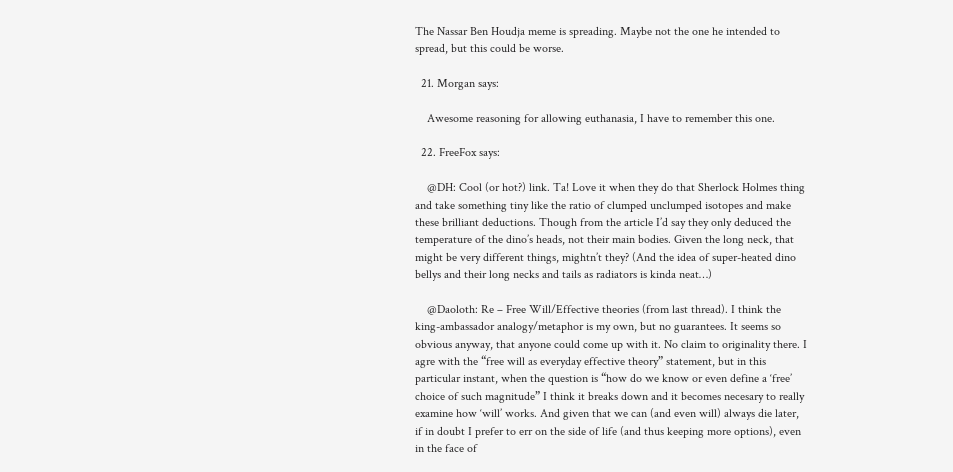The Nassar Ben Houdja meme is spreading. Maybe not the one he intended to spread, but this could be worse.

  21. Morgan says:

    Awesome reasoning for allowing euthanasia, I have to remember this one.

  22. FreeFox says:

    @DH: Cool (or hot?) link. Ta! Love it when they do that Sherlock Holmes thing and take something tiny like the ratio of clumped unclumped isotopes and make these brilliant deductions. Though from the article I’d say they only deduced the temperature of the dino’s heads, not their main bodies. Given the long neck, that might be very different things, mightn’t they? (And the idea of super-heated dino bellys and their long necks and tails as radiators is kinda neat…)

    @Daoloth: Re – Free Will/Effective theories (from last thread). I think the king-ambassador analogy/metaphor is my own, but no guarantees. It seems so obvious anyway, that anyone could come up with it. No claim to originality there. I agre with the “free will as everyday effective theory” statement, but in this particular instant, when the question is “how do we know or even define a ‘free’ choice of such magnitude” I think it breaks down and it becomes necesary to really examine how ‘will’ works. And given that we can (and even will) always die later, if in doubt I prefer to err on the side of life (and thus keeping more options), even in the face of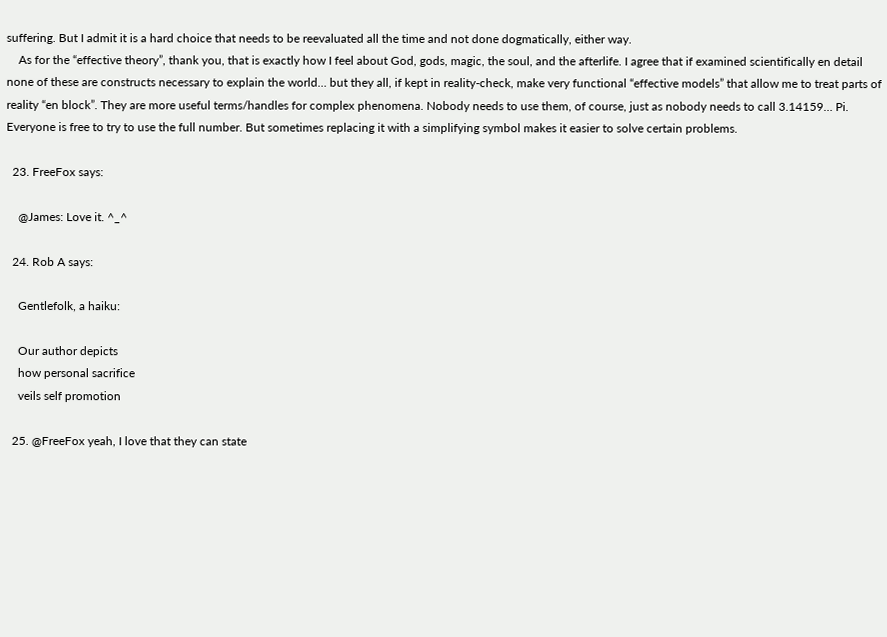suffering. But I admit it is a hard choice that needs to be reevaluated all the time and not done dogmatically, either way.
    As for the “effective theory”, thank you, that is exactly how I feel about God, gods, magic, the soul, and the afterlife. I agree that if examined scientifically en detail none of these are constructs necessary to explain the world… but they all, if kept in reality-check, make very functional “effective models” that allow me to treat parts of reality “en block”. They are more useful terms/handles for complex phenomena. Nobody needs to use them, of course, just as nobody needs to call 3.14159… Pi. Everyone is free to try to use the full number. But sometimes replacing it with a simplifying symbol makes it easier to solve certain problems.

  23. FreeFox says:

    @James: Love it. ^_^

  24. Rob A says:

    Gentlefolk, a haiku:

    Our author depicts
    how personal sacrifice
    veils self promotion

  25. @FreeFox yeah, I love that they can state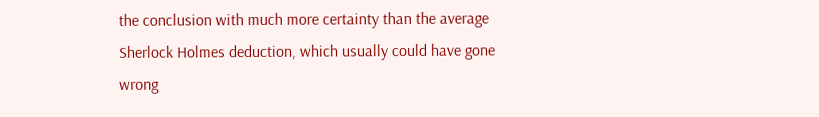the conclusion with much more certainty than the average Sherlock Holmes deduction, which usually could have gone wrong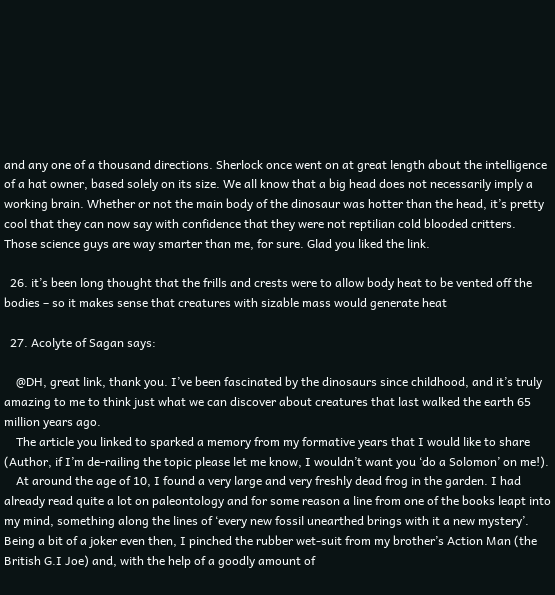and any one of a thousand directions. Sherlock once went on at great length about the intelligence of a hat owner, based solely on its size. We all know that a big head does not necessarily imply a working brain. Whether or not the main body of the dinosaur was hotter than the head, it’s pretty cool that they can now say with confidence that they were not reptilian cold blooded critters. Those science guys are way smarter than me, for sure. Glad you liked the link.

  26. it’s been long thought that the frills and crests were to allow body heat to be vented off the bodies – so it makes sense that creatures with sizable mass would generate heat

  27. Acolyte of Sagan says:

    @DH, great link, thank you. I’ve been fascinated by the dinosaurs since childhood, and it’s truly amazing to me to think just what we can discover about creatures that last walked the earth 65 million years ago.
    The article you linked to sparked a memory from my formative years that I would like to share (Author, if I’m de-railing the topic please let me know, I wouldn’t want you ‘do a Solomon’ on me!).
    At around the age of 10, I found a very large and very freshly dead frog in the garden. I had already read quite a lot on paleontology and for some reason a line from one of the books leapt into my mind, something along the lines of ‘every new fossil unearthed brings with it a new mystery’. Being a bit of a joker even then, I pinched the rubber wet-suit from my brother’s Action Man (the British G.I Joe) and, with the help of a goodly amount of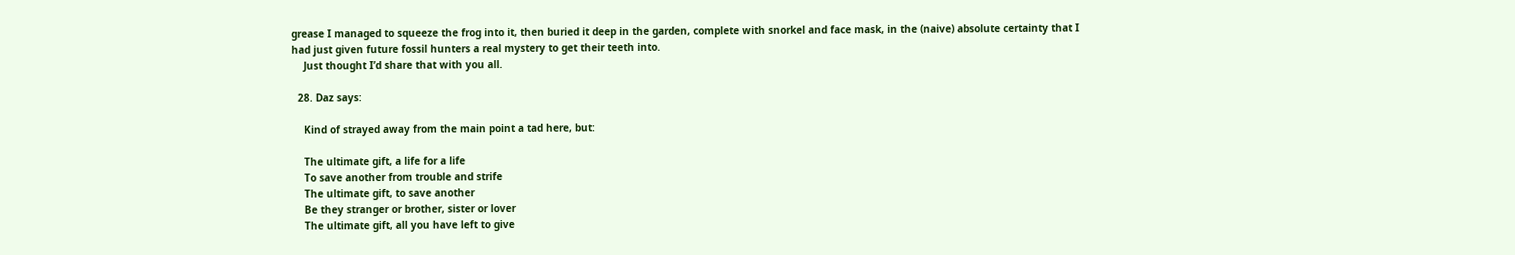grease I managed to squeeze the frog into it, then buried it deep in the garden, complete with snorkel and face mask, in the (naive) absolute certainty that I had just given future fossil hunters a real mystery to get their teeth into.
    Just thought I’d share that with you all.

  28. Daz says:

    Kind of strayed away from the main point a tad here, but:

    The ultimate gift, a life for a life
    To save another from trouble and strife
    The ultimate gift, to save another
    Be they stranger or brother, sister or lover
    The ultimate gift, all you have left to give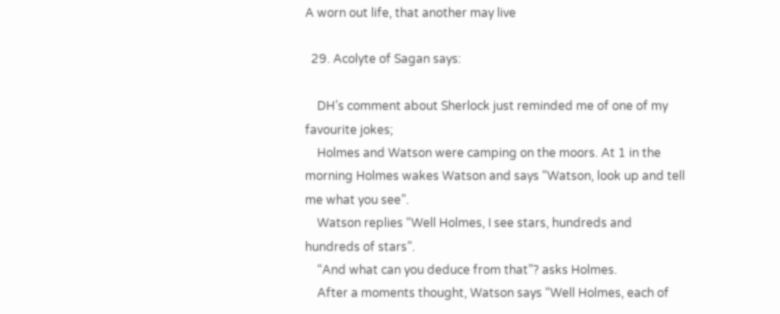A worn out life, that another may live

  29. Acolyte of Sagan says:

    DH’s comment about Sherlock just reminded me of one of my favourite jokes;
    Holmes and Watson were camping on the moors. At 1 in the morning Holmes wakes Watson and says “Watson, look up and tell me what you see”.
    Watson replies “Well Holmes, I see stars, hundreds and hundreds of stars”.
    “And what can you deduce from that”? asks Holmes.
    After a moments thought, Watson says “Well Holmes, each of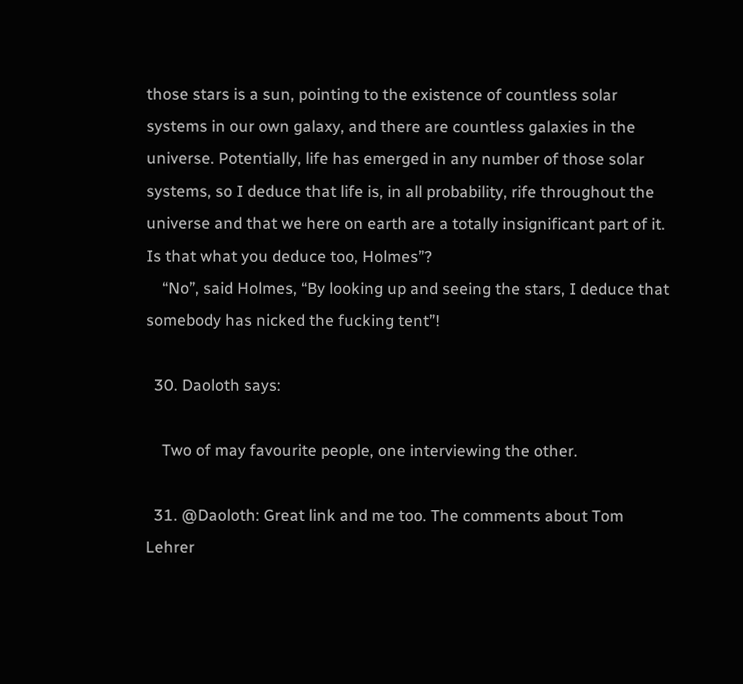those stars is a sun, pointing to the existence of countless solar systems in our own galaxy, and there are countless galaxies in the universe. Potentially, life has emerged in any number of those solar systems, so I deduce that life is, in all probability, rife throughout the universe and that we here on earth are a totally insignificant part of it. Is that what you deduce too, Holmes”?
    “No”, said Holmes, “By looking up and seeing the stars, I deduce that somebody has nicked the fucking tent”!

  30. Daoloth says:

    Two of may favourite people, one interviewing the other.

  31. @Daoloth: Great link and me too. The comments about Tom Lehrer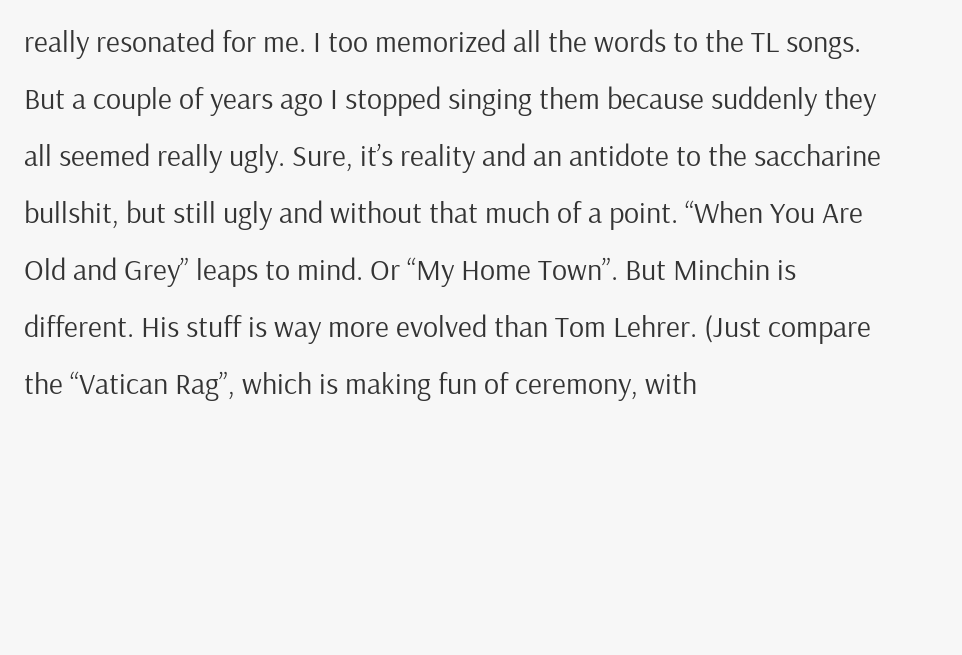really resonated for me. I too memorized all the words to the TL songs. But a couple of years ago I stopped singing them because suddenly they all seemed really ugly. Sure, it’s reality and an antidote to the saccharine bullshit, but still ugly and without that much of a point. “When You Are Old and Grey” leaps to mind. Or “My Home Town”. But Minchin is different. His stuff is way more evolved than Tom Lehrer. (Just compare the “Vatican Rag”, which is making fun of ceremony, with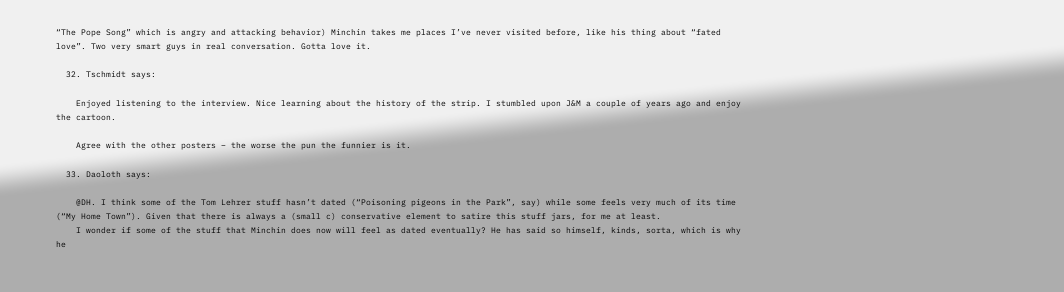“The Pope Song” which is angry and attacking behavior) Minchin takes me places I’ve never visited before, like his thing about “fated love”. Two very smart guys in real conversation. Gotta love it.

  32. Tschmidt says:

    Enjoyed listening to the interview. Nice learning about the history of the strip. I stumbled upon J&M a couple of years ago and enjoy the cartoon.

    Agree with the other posters – the worse the pun the funnier is it.

  33. Daoloth says:

    @DH. I think some of the Tom Lehrer stuff hasn’t dated (“Poisoning pigeons in the Park”, say) while some feels very much of its time (“My Home Town”). Given that there is always a (small c) conservative element to satire this stuff jars, for me at least.
    I wonder if some of the stuff that Minchin does now will feel as dated eventually? He has said so himself, kinds, sorta, which is why he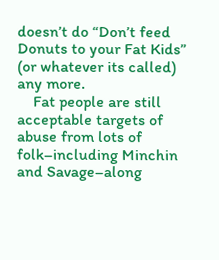doesn’t do “Don’t feed Donuts to your Fat Kids” (or whatever its called) any more.
    Fat people are still acceptable targets of abuse from lots of folk–including Minchin and Savage–along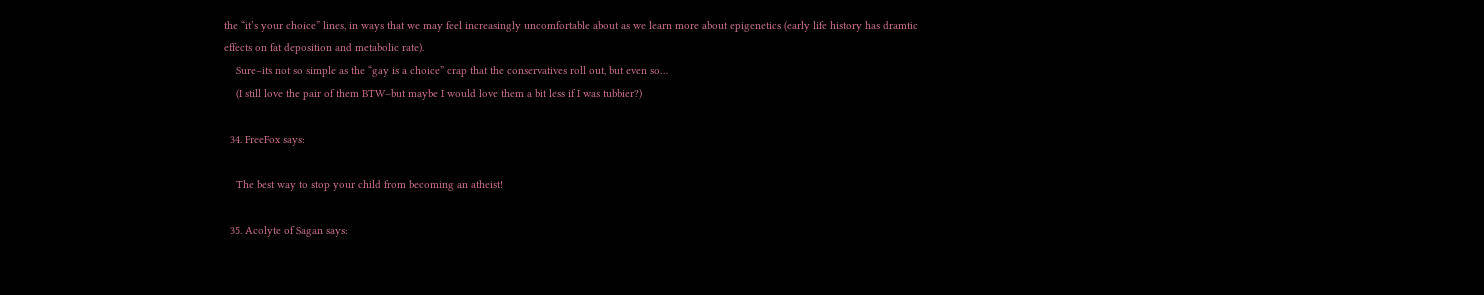the “it’s your choice” lines, in ways that we may feel increasingly uncomfortable about as we learn more about epigenetics (early life history has dramtic effects on fat deposition and metabolic rate).
    Sure–its not so simple as the “gay is a choice” crap that the conservatives roll out, but even so…
    (I still love the pair of them BTW–but maybe I would love them a bit less if I was tubbier?)

  34. FreeFox says:

    The best way to stop your child from becoming an atheist!

  35. Acolyte of Sagan says: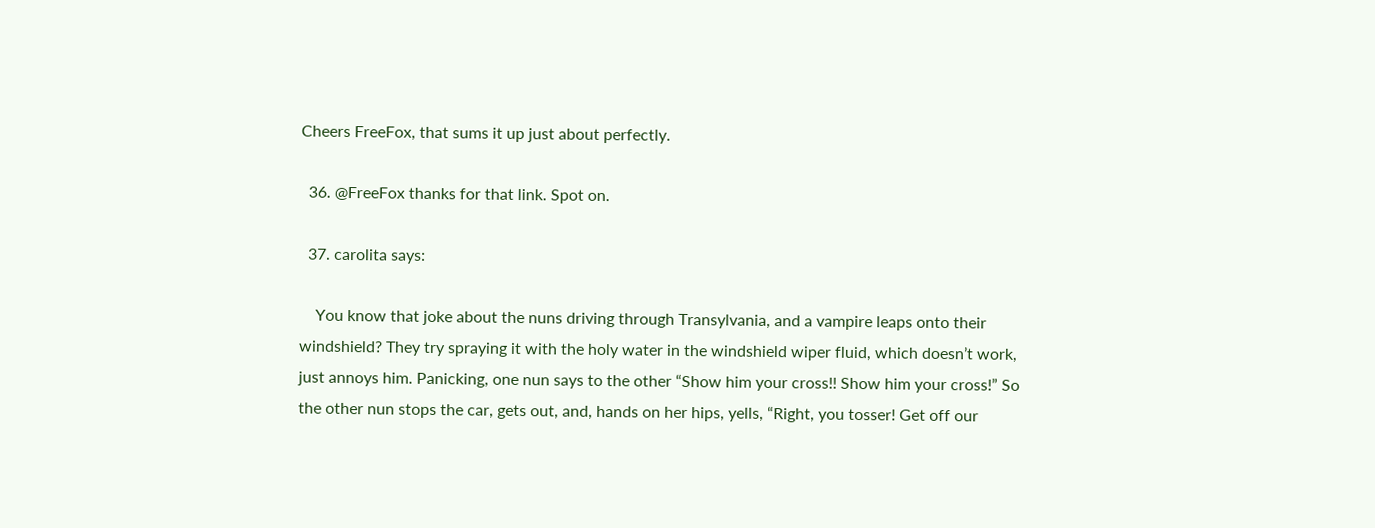Cheers FreeFox, that sums it up just about perfectly.

  36. @FreeFox thanks for that link. Spot on.

  37. carolita says:

    You know that joke about the nuns driving through Transylvania, and a vampire leaps onto their windshield? They try spraying it with the holy water in the windshield wiper fluid, which doesn’t work, just annoys him. Panicking, one nun says to the other “Show him your cross!! Show him your cross!” So the other nun stops the car, gets out, and, hands on her hips, yells, “Right, you tosser! Get off our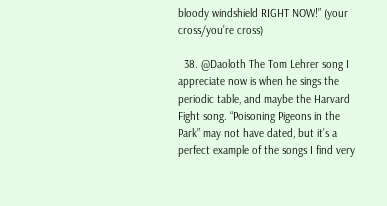bloody windshield RIGHT NOW!” (your cross/you’re cross)

  38. @Daoloth The Tom Lehrer song I appreciate now is when he sings the periodic table, and maybe the Harvard Fight song. “Poisoning Pigeons in the Park” may not have dated, but it’s a perfect example of the songs I find very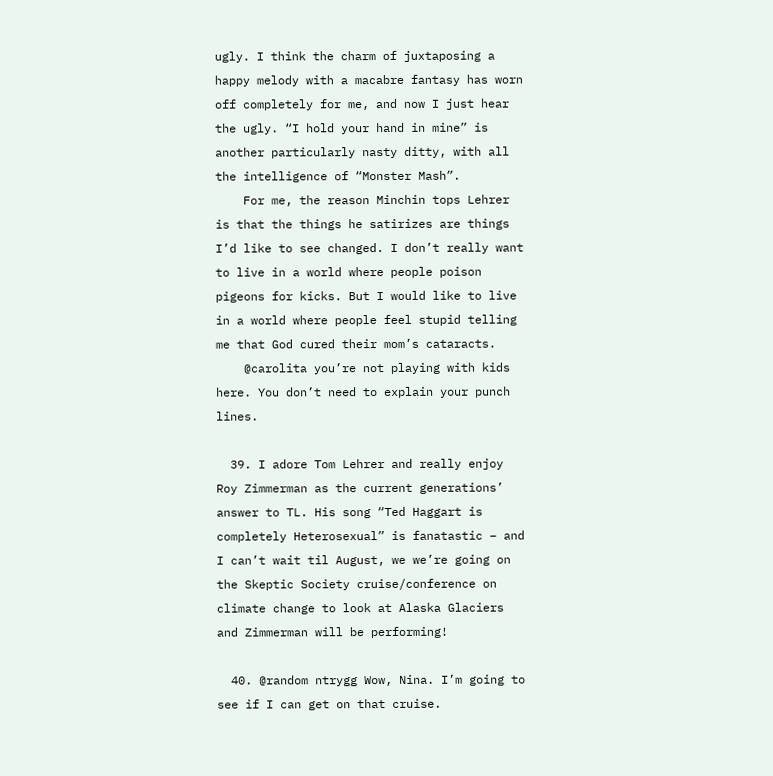ugly. I think the charm of juxtaposing a happy melody with a macabre fantasy has worn off completely for me, and now I just hear the ugly. “I hold your hand in mine” is another particularly nasty ditty, with all the intelligence of “Monster Mash”.
    For me, the reason Minchin tops Lehrer is that the things he satirizes are things I’d like to see changed. I don’t really want to live in a world where people poison pigeons for kicks. But I would like to live in a world where people feel stupid telling me that God cured their mom’s cataracts.
    @carolita you’re not playing with kids here. You don’t need to explain your punch lines.

  39. I adore Tom Lehrer and really enjoy Roy Zimmerman as the current generations’ answer to TL. His song “Ted Haggart is completely Heterosexual” is fanatastic – and I can’t wait til August, we we’re going on the Skeptic Society cruise/conference on climate change to look at Alaska Glaciers and Zimmerman will be performing!

  40. @random ntrygg Wow, Nina. I’m going to see if I can get on that cruise.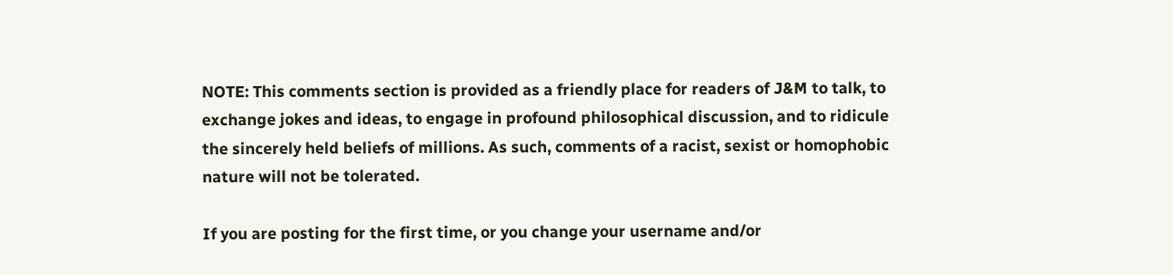NOTE: This comments section is provided as a friendly place for readers of J&M to talk, to exchange jokes and ideas, to engage in profound philosophical discussion, and to ridicule the sincerely held beliefs of millions. As such, comments of a racist, sexist or homophobic nature will not be tolerated.

If you are posting for the first time, or you change your username and/or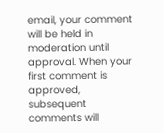email, your comment will be held in moderation until approval. When your first comment is approved, subsequent comments will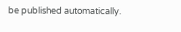be published automatically.